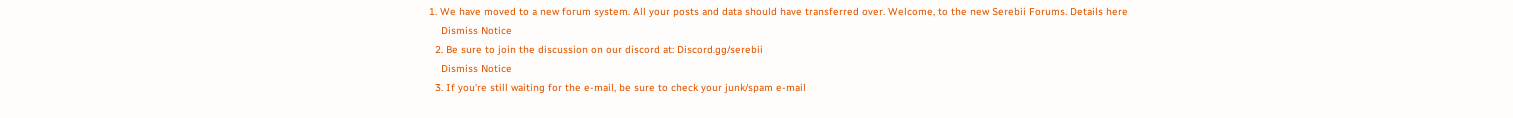1. We have moved to a new forum system. All your posts and data should have transferred over. Welcome, to the new Serebii Forums. Details here
    Dismiss Notice
  2. Be sure to join the discussion on our discord at: Discord.gg/serebii
    Dismiss Notice
  3. If you're still waiting for the e-mail, be sure to check your junk/spam e-mail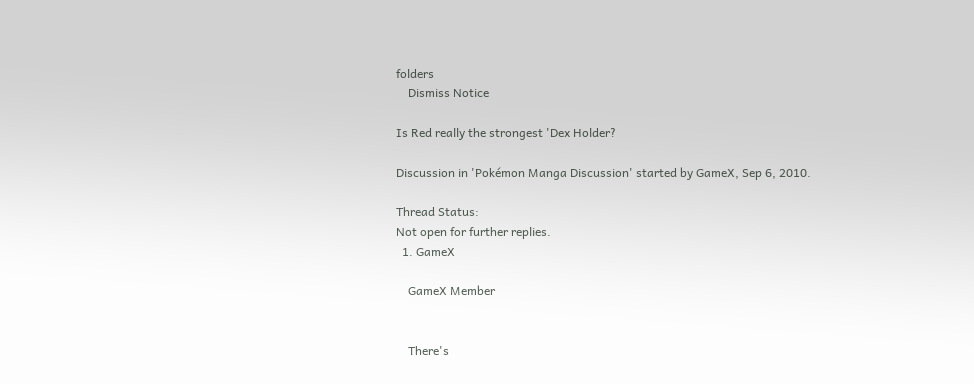folders
    Dismiss Notice

Is Red really the strongest 'Dex Holder?

Discussion in 'Pokémon Manga Discussion' started by GameX, Sep 6, 2010.

Thread Status:
Not open for further replies.
  1. GameX

    GameX Member


    There's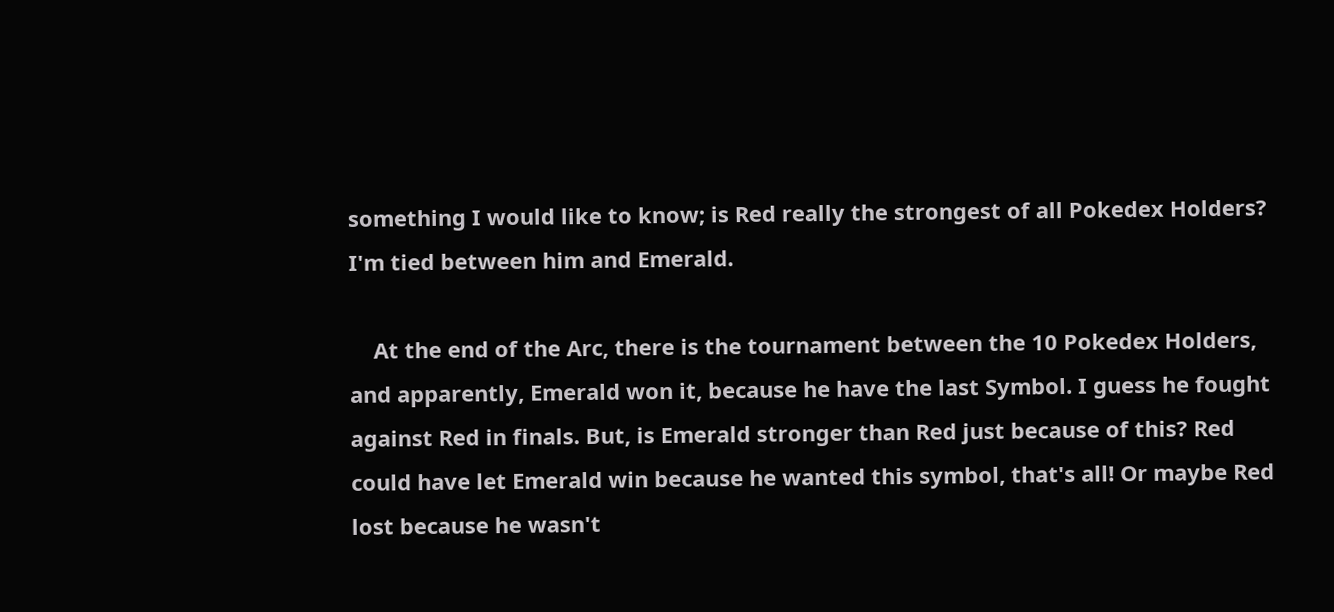something I would like to know; is Red really the strongest of all Pokedex Holders? I'm tied between him and Emerald.

    At the end of the Arc, there is the tournament between the 10 Pokedex Holders, and apparently, Emerald won it, because he have the last Symbol. I guess he fought against Red in finals. But, is Emerald stronger than Red just because of this? Red could have let Emerald win because he wanted this symbol, that's all! Or maybe Red lost because he wasn't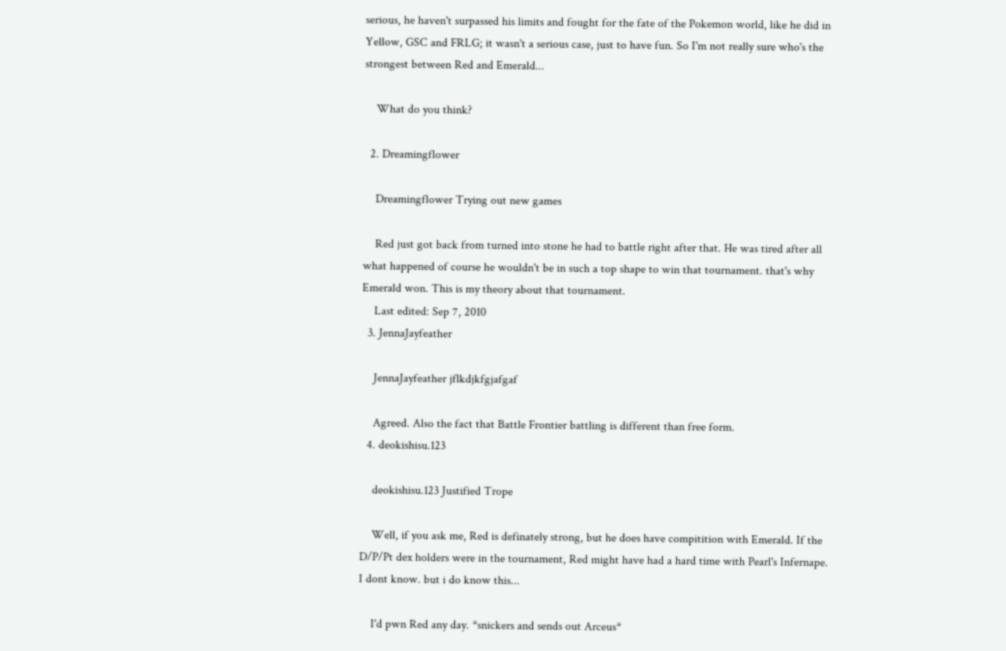serious, he haven't surpassed his limits and fought for the fate of the Pokemon world, like he did in Yellow, GSC and FRLG; it wasn't a serious case, just to have fun. So I'm not really sure who's the strongest between Red and Emerald...

    What do you think?

  2. Dreamingflower

    Dreamingflower Trying out new games

    Red just got back from turned into stone he had to battle right after that. He was tired after all what happened of course he wouldn't be in such a top shape to win that tournament. that's why Emerald won. This is my theory about that tournament.
    Last edited: Sep 7, 2010
  3. JennaJayfeather

    JennaJayfeather jflkdjkfgjafgaf

    Agreed. Also the fact that Battle Frontier battling is different than free form.
  4. deokishisu.123

    deokishisu.123 Justified Trope

    Well, if you ask me, Red is definately strong, but he does have compitition with Emerald. If the D/P/Pt dex holders were in the tournament, Red might have had a hard time with Pearl's Infernape. I dont know. but i do know this...

    I'd pwn Red any day. *snickers and sends out Arceus*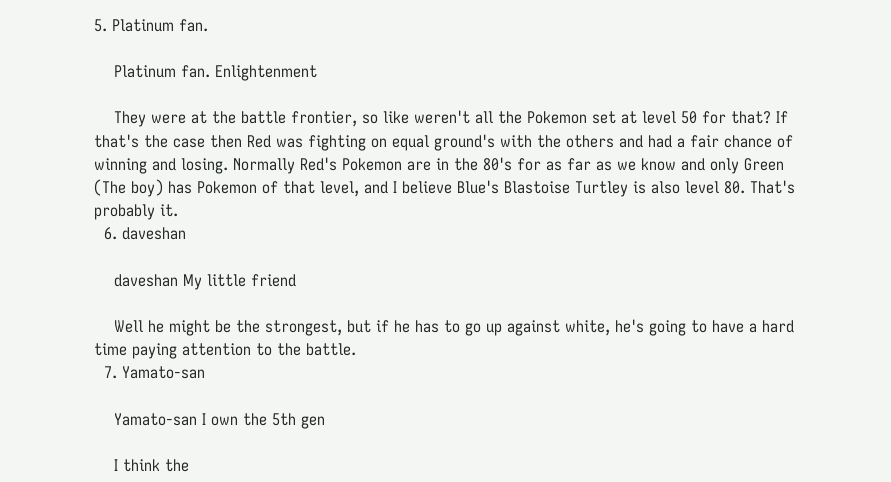5. Platinum fan.

    Platinum fan. Enlightenment

    They were at the battle frontier, so like weren't all the Pokemon set at level 50 for that? If that's the case then Red was fighting on equal ground's with the others and had a fair chance of winning and losing. Normally Red's Pokemon are in the 80's for as far as we know and only Green (The boy) has Pokemon of that level, and I believe Blue's Blastoise Turtley is also level 80. That's probably it.
  6. daveshan

    daveshan My little friend

    Well he might be the strongest, but if he has to go up against white, he's going to have a hard time paying attention to the battle.
  7. Yamato-san

    Yamato-san I own the 5th gen

    I think the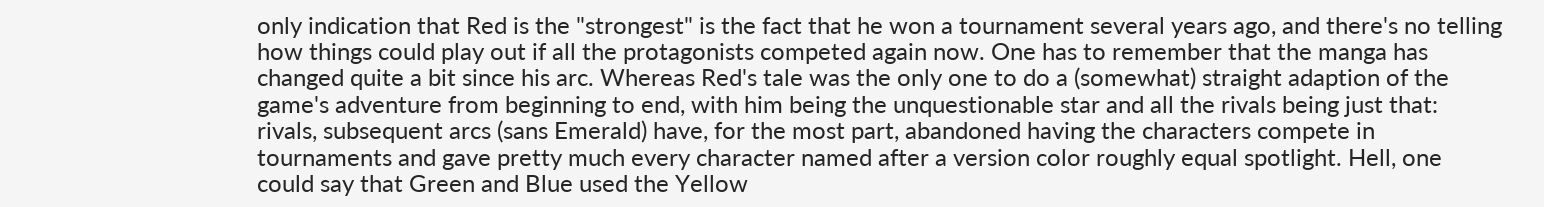only indication that Red is the "strongest" is the fact that he won a tournament several years ago, and there's no telling how things could play out if all the protagonists competed again now. One has to remember that the manga has changed quite a bit since his arc. Whereas Red's tale was the only one to do a (somewhat) straight adaption of the game's adventure from beginning to end, with him being the unquestionable star and all the rivals being just that: rivals, subsequent arcs (sans Emerald) have, for the most part, abandoned having the characters compete in tournaments and gave pretty much every character named after a version color roughly equal spotlight. Hell, one could say that Green and Blue used the Yellow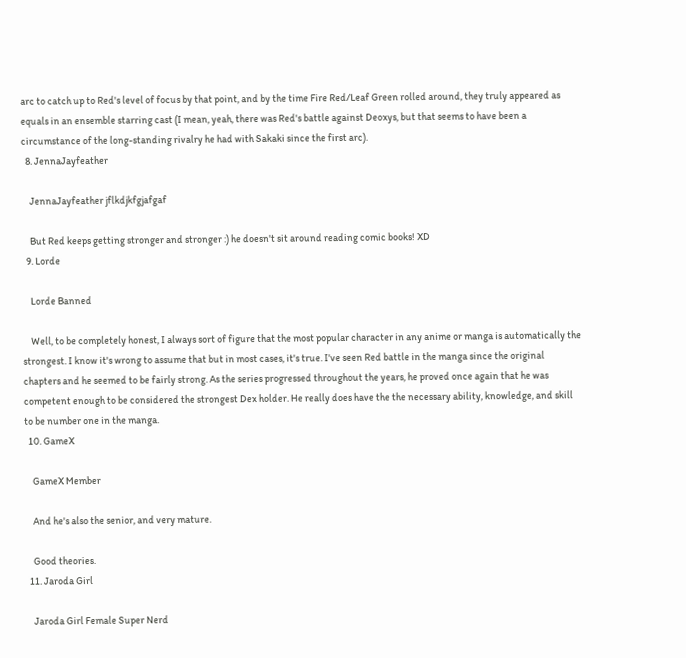arc to catch up to Red's level of focus by that point, and by the time Fire Red/Leaf Green rolled around, they truly appeared as equals in an ensemble starring cast (I mean, yeah, there was Red's battle against Deoxys, but that seems to have been a circumstance of the long-standing rivalry he had with Sakaki since the first arc).
  8. JennaJayfeather

    JennaJayfeather jflkdjkfgjafgaf

    But Red keeps getting stronger and stronger :) he doesn't sit around reading comic books! XD
  9. Lorde

    Lorde Banned

    Well, to be completely honest, I always sort of figure that the most popular character in any anime or manga is automatically the strongest. I know it's wrong to assume that but in most cases, it's true. I've seen Red battle in the manga since the original chapters and he seemed to be fairly strong. As the series progressed throughout the years, he proved once again that he was competent enough to be considered the strongest Dex holder. He really does have the the necessary ability, knowledge, and skill to be number one in the manga.
  10. GameX

    GameX Member

    And he's also the senior, and very mature.

    Good theories.
  11. Jaroda Girl

    Jaroda Girl Female Super Nerd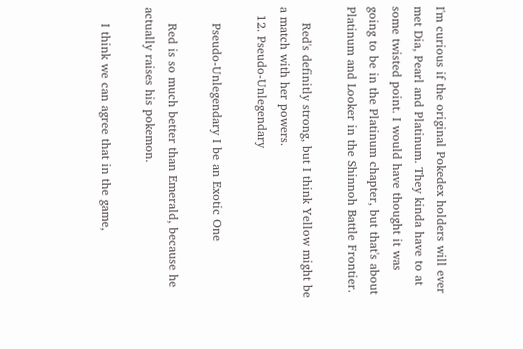I'm curious if the original Pokedex holders will ever met Dia, Pearl and Platinum. They kinda have to at some twisted point. I would have thought it was going to be in the Platinum chapter, but that's about Platinum and Looker in the Shinnoh Battle Frontier.

    Red's definitly strong, but I think Yellow might be a match with her powers.
  12. Pseudo-Unlegendary

    Pseudo-Unlegendary I be an Exotic One

    Red is so much better than Emerald, because he actually raises his pokemon.

    I think we can agree that in the game,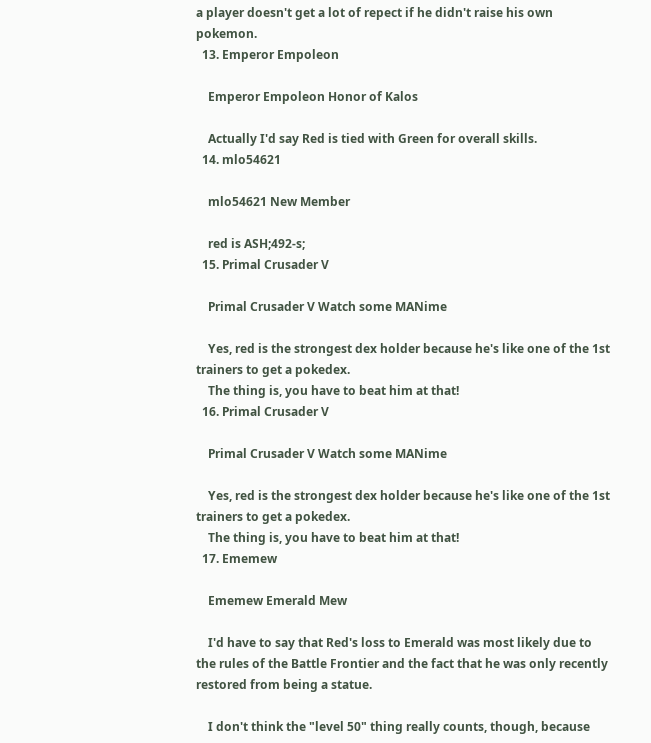a player doesn't get a lot of repect if he didn't raise his own pokemon.
  13. Emperor Empoleon

    Emperor Empoleon Honor of Kalos

    Actually I'd say Red is tied with Green for overall skills.
  14. mlo54621

    mlo54621 New Member

    red is ASH;492-s;
  15. Primal Crusader V

    Primal Crusader V Watch some MANime

    Yes, red is the strongest dex holder because he's like one of the 1st trainers to get a pokedex.
    The thing is, you have to beat him at that!
  16. Primal Crusader V

    Primal Crusader V Watch some MANime

    Yes, red is the strongest dex holder because he's like one of the 1st trainers to get a pokedex.
    The thing is, you have to beat him at that!
  17. Ememew

    Ememew Emerald Mew

    I'd have to say that Red's loss to Emerald was most likely due to the rules of the Battle Frontier and the fact that he was only recently restored from being a statue.

    I don't think the "level 50" thing really counts, though, because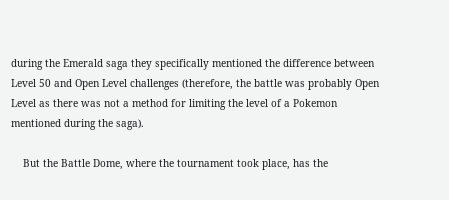during the Emerald saga they specifically mentioned the difference between Level 50 and Open Level challenges (therefore, the battle was probably Open Level as there was not a method for limiting the level of a Pokemon mentioned during the saga).

    But the Battle Dome, where the tournament took place, has the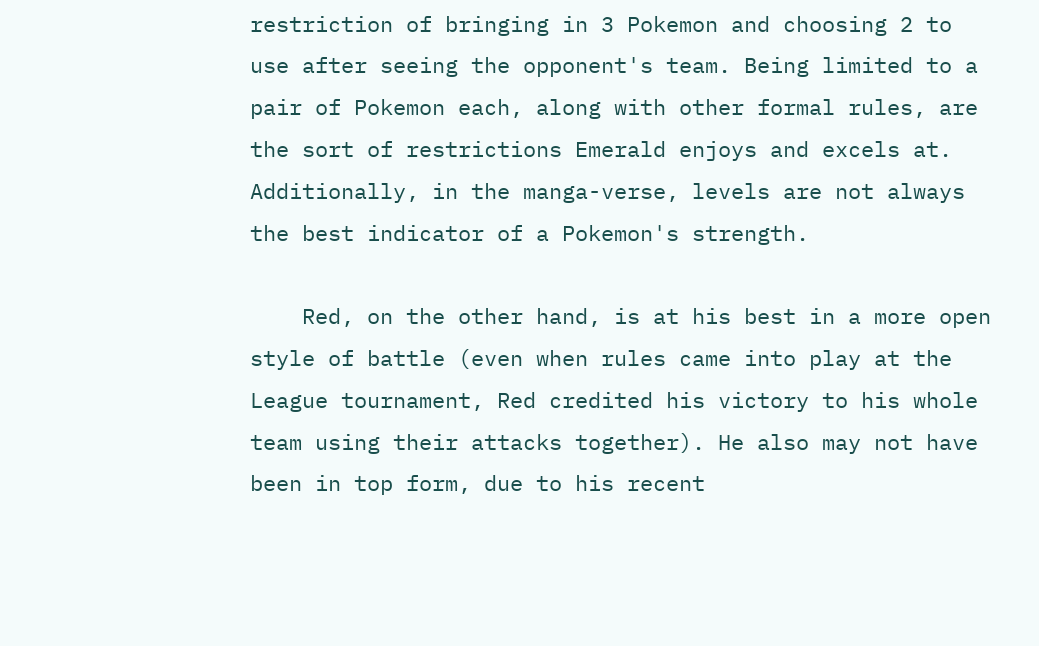restriction of bringing in 3 Pokemon and choosing 2 to use after seeing the opponent's team. Being limited to a pair of Pokemon each, along with other formal rules, are the sort of restrictions Emerald enjoys and excels at. Additionally, in the manga-verse, levels are not always the best indicator of a Pokemon's strength.

    Red, on the other hand, is at his best in a more open style of battle (even when rules came into play at the League tournament, Red credited his victory to his whole team using their attacks together). He also may not have been in top form, due to his recent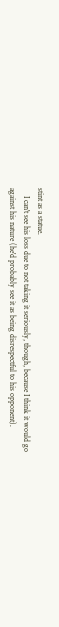stint as a statue.
    I can't see his loss due to not taking it seriously, though, because I think it would go against his nature (he'd probably see it as being disrespectful to his opponent).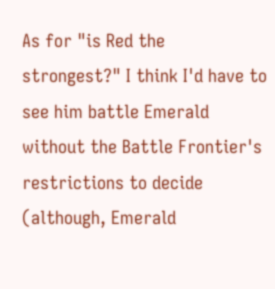As for "is Red the strongest?" I think I'd have to see him battle Emerald without the Battle Frontier's restrictions to decide (although, Emerald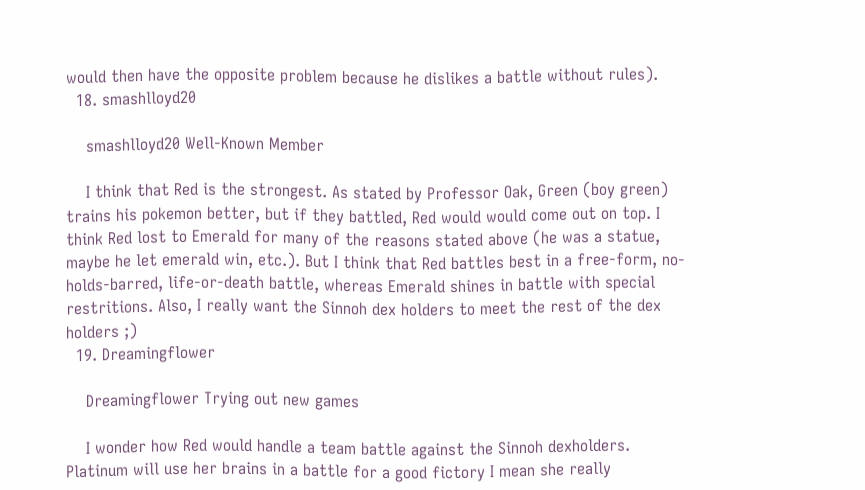would then have the opposite problem because he dislikes a battle without rules).
  18. smashlloyd20

    smashlloyd20 Well-Known Member

    I think that Red is the strongest. As stated by Professor Oak, Green (boy green) trains his pokemon better, but if they battled, Red would would come out on top. I think Red lost to Emerald for many of the reasons stated above (he was a statue, maybe he let emerald win, etc.). But I think that Red battles best in a free-form, no-holds-barred, life-or-death battle, whereas Emerald shines in battle with special restritions. Also, I really want the Sinnoh dex holders to meet the rest of the dex holders ;)
  19. Dreamingflower

    Dreamingflower Trying out new games

    I wonder how Red would handle a team battle against the Sinnoh dexholders. Platinum will use her brains in a battle for a good fictory I mean she really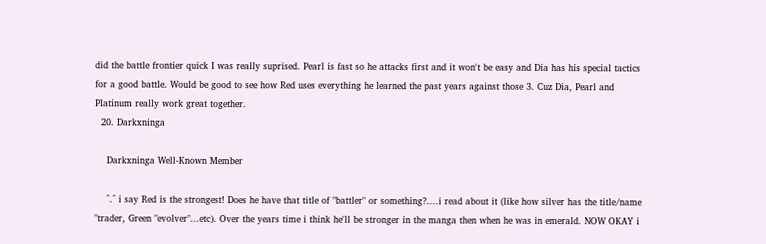did the battle frontier quick I was really suprised. Pearl is fast so he attacks first and it won't be easy and Dia has his special tactics for a good battle. Would be good to see how Red uses everything he learned the past years against those 3. Cuz Dia, Pearl and Platinum really work great together.
  20. Darkxninga

    Darkxninga Well-Known Member

    ^.^ i say Red is the strongest! Does he have that title of "battler" or something?....i read about it (like how silver has the title/name "trader, Green "evolver"...etc). Over the years time i think he'll be stronger in the manga then when he was in emerald. NOW OKAY i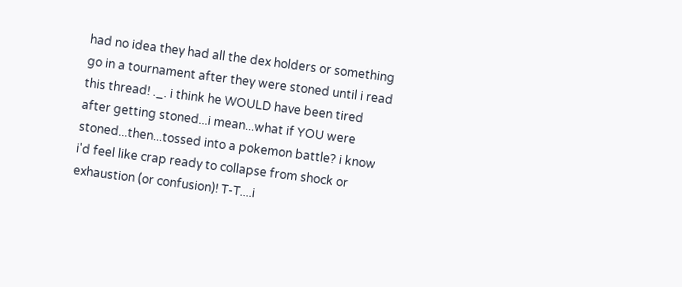had no idea they had all the dex holders or something go in a tournament after they were stoned until i read this thread! ._. i think he WOULD have been tired after getting stoned...i mean...what if YOU were stoned...then...tossed into a pokemon battle? i know i'd feel like crap ready to collapse from shock or exhaustion (or confusion)! T-T....i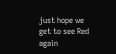just hope we get to see Red again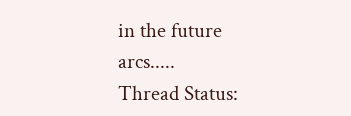in the future arcs.....
Thread Status: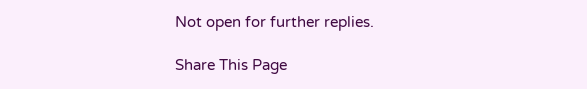Not open for further replies.

Share This Page